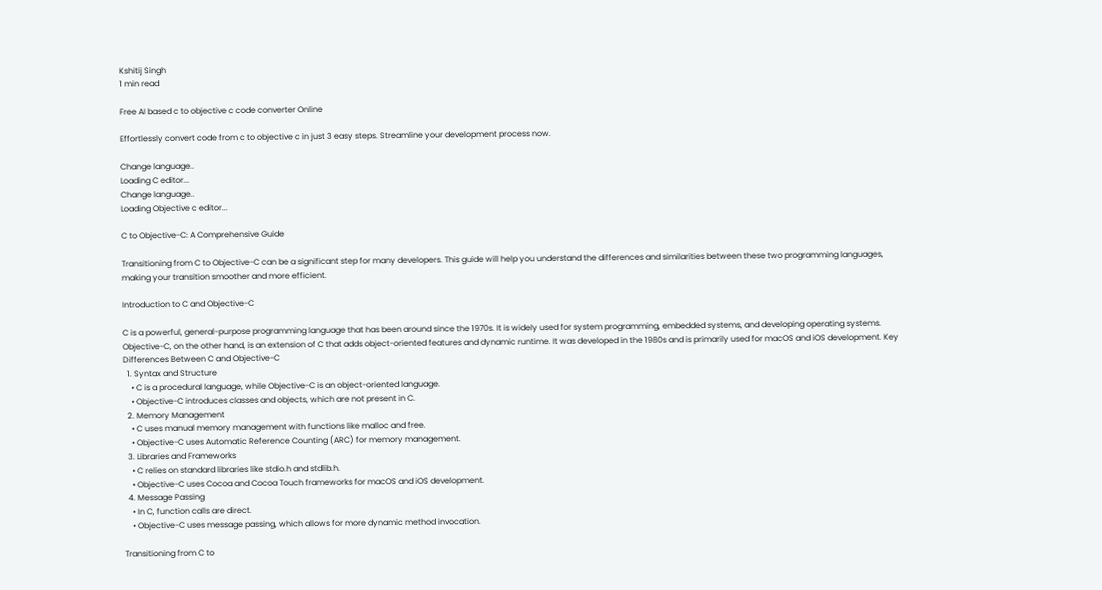Kshitij Singh
1 min read

Free AI based c to objective c code converter Online

Effortlessly convert code from c to objective c in just 3 easy steps. Streamline your development process now.

Change language..
Loading C editor...
Change language..
Loading Objective c editor...

C to Objective-C: A Comprehensive Guide

Transitioning from C to Objective-C can be a significant step for many developers. This guide will help you understand the differences and similarities between these two programming languages, making your transition smoother and more efficient.

Introduction to C and Objective-C

C is a powerful, general-purpose programming language that has been around since the 1970s. It is widely used for system programming, embedded systems, and developing operating systems. Objective-C, on the other hand, is an extension of C that adds object-oriented features and dynamic runtime. It was developed in the 1980s and is primarily used for macOS and iOS development. Key Differences Between C and Objective-C
  1. Syntax and Structure
    • C is a procedural language, while Objective-C is an object-oriented language.
    • Objective-C introduces classes and objects, which are not present in C.
  2. Memory Management
    • C uses manual memory management with functions like malloc and free.
    • Objective-C uses Automatic Reference Counting (ARC) for memory management.
  3. Libraries and Frameworks
    • C relies on standard libraries like stdio.h and stdlib.h.
    • Objective-C uses Cocoa and Cocoa Touch frameworks for macOS and iOS development.
  4. Message Passing
    • In C, function calls are direct.
    • Objective-C uses message passing, which allows for more dynamic method invocation.

Transitioning from C to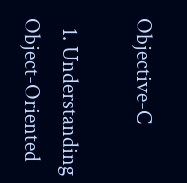Objective-C

  1. Understanding Object-Oriented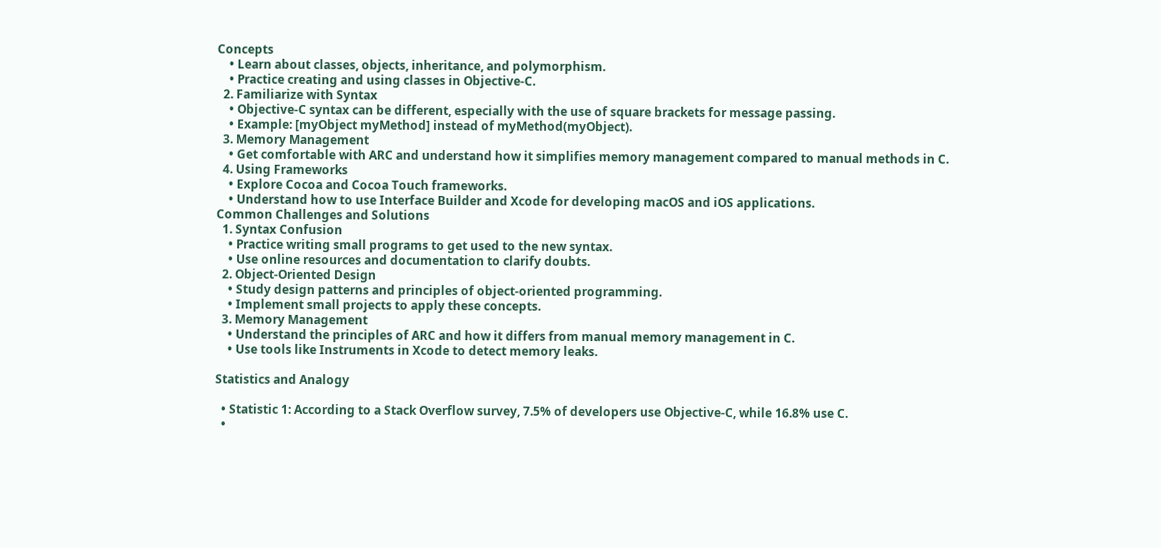Concepts
    • Learn about classes, objects, inheritance, and polymorphism.
    • Practice creating and using classes in Objective-C.
  2. Familiarize with Syntax
    • Objective-C syntax can be different, especially with the use of square brackets for message passing.
    • Example: [myObject myMethod] instead of myMethod(myObject).
  3. Memory Management
    • Get comfortable with ARC and understand how it simplifies memory management compared to manual methods in C.
  4. Using Frameworks
    • Explore Cocoa and Cocoa Touch frameworks.
    • Understand how to use Interface Builder and Xcode for developing macOS and iOS applications.
Common Challenges and Solutions
  1. Syntax Confusion
    • Practice writing small programs to get used to the new syntax.
    • Use online resources and documentation to clarify doubts.
  2. Object-Oriented Design
    • Study design patterns and principles of object-oriented programming.
    • Implement small projects to apply these concepts.
  3. Memory Management
    • Understand the principles of ARC and how it differs from manual memory management in C.
    • Use tools like Instruments in Xcode to detect memory leaks.

Statistics and Analogy

  • Statistic 1: According to a Stack Overflow survey, 7.5% of developers use Objective-C, while 16.8% use C.
  •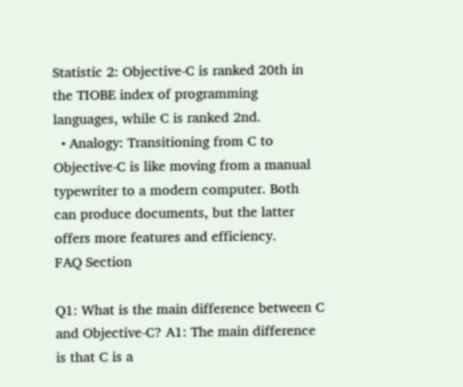Statistic 2: Objective-C is ranked 20th in the TIOBE index of programming languages, while C is ranked 2nd.
  • Analogy: Transitioning from C to Objective-C is like moving from a manual typewriter to a modern computer. Both can produce documents, but the latter offers more features and efficiency.
FAQ Section

Q1: What is the main difference between C and Objective-C? A1: The main difference is that C is a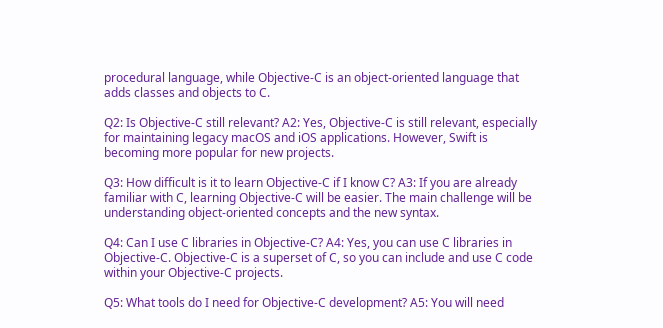procedural language, while Objective-C is an object-oriented language that adds classes and objects to C.

Q2: Is Objective-C still relevant? A2: Yes, Objective-C is still relevant, especially for maintaining legacy macOS and iOS applications. However, Swift is becoming more popular for new projects.

Q3: How difficult is it to learn Objective-C if I know C? A3: If you are already familiar with C, learning Objective-C will be easier. The main challenge will be understanding object-oriented concepts and the new syntax.

Q4: Can I use C libraries in Objective-C? A4: Yes, you can use C libraries in Objective-C. Objective-C is a superset of C, so you can include and use C code within your Objective-C projects.

Q5: What tools do I need for Objective-C development? A5: You will need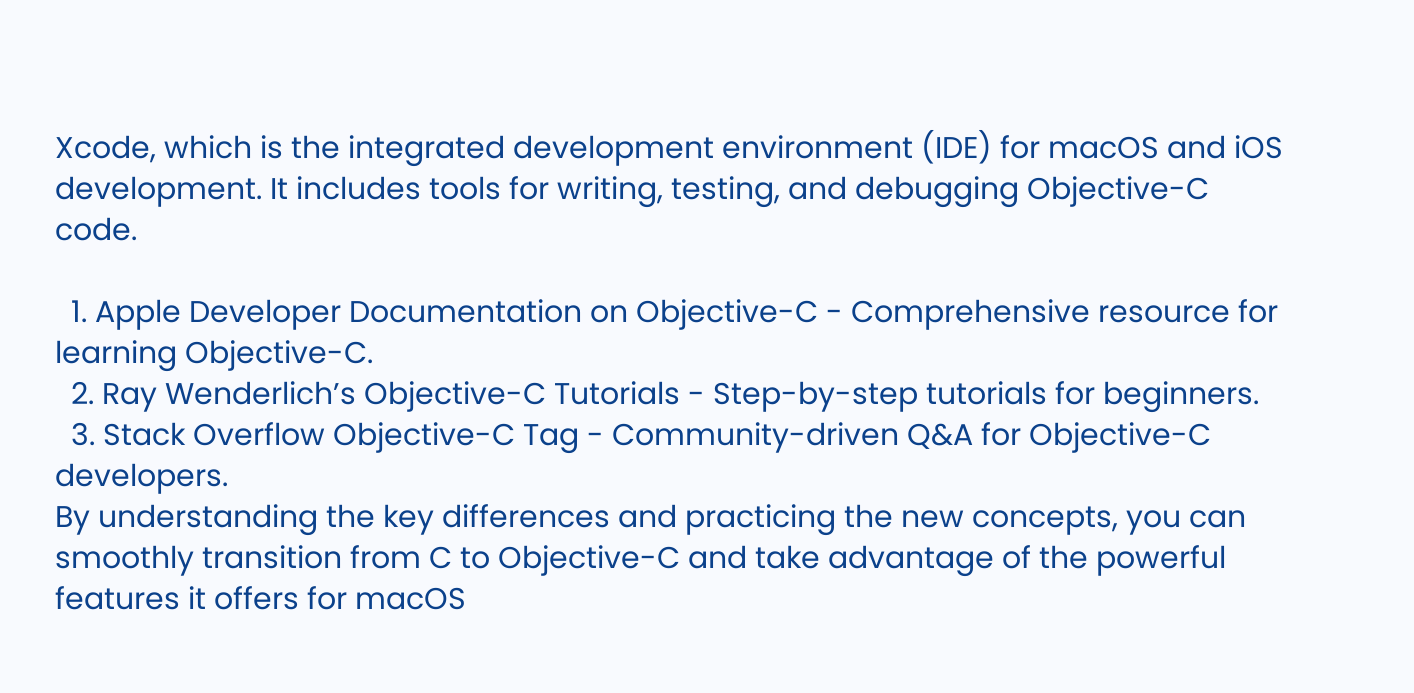Xcode, which is the integrated development environment (IDE) for macOS and iOS development. It includes tools for writing, testing, and debugging Objective-C code.

  1. Apple Developer Documentation on Objective-C - Comprehensive resource for learning Objective-C.
  2. Ray Wenderlich’s Objective-C Tutorials - Step-by-step tutorials for beginners.
  3. Stack Overflow Objective-C Tag - Community-driven Q&A for Objective-C developers.
By understanding the key differences and practicing the new concepts, you can smoothly transition from C to Objective-C and take advantage of the powerful features it offers for macOS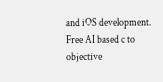and iOS development. Free AI based c to objective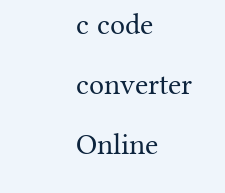c code converter Online